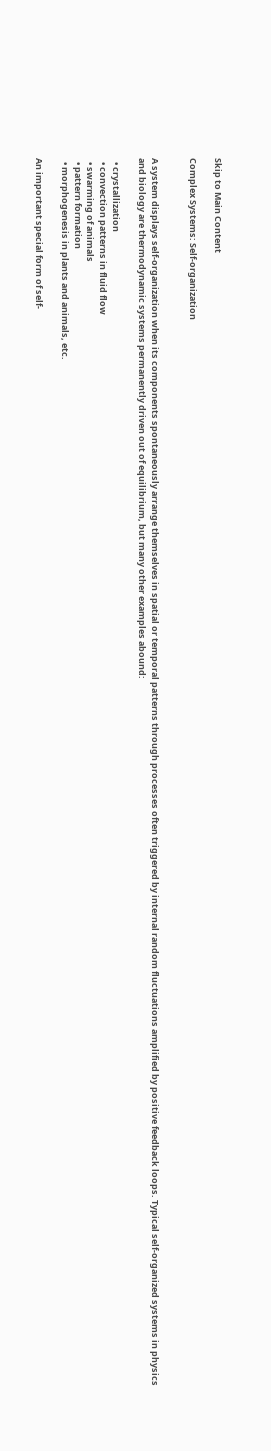Skip to Main Content

Complex Systems: Self-organization


A system displays self-organization when its components spontaneously arrange themselves in spatial or temporal patterns through processes often triggered by internal random fluctuations amplified by positive feedback loops. Typical self-organized systems in physics and biology are thermodynamic systems permanently driven out of equilibrium, but many other examples abound:

  • crystallization
  • convection patterns in fluid flow
  • swarming of animals
  • pattern formation
  • morphogenesis in plants and animals, etc.

An important special form of self-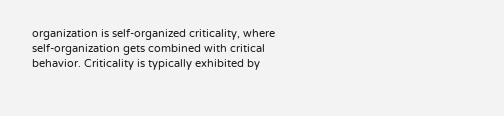organization is self-organized criticality, where self-organization gets combined with critical behavior. Criticality is typically exhibited by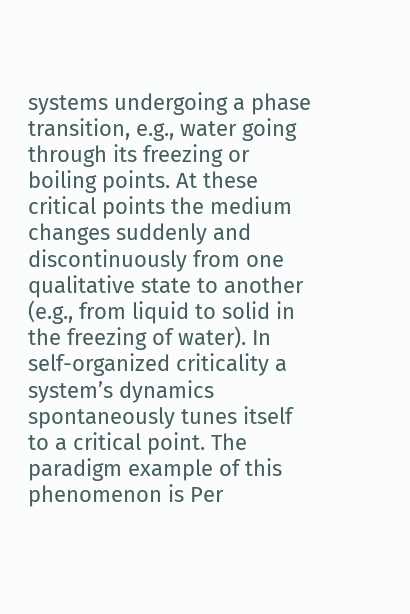systems undergoing a phase transition, e.g., water going through its freezing or boiling points. At these critical points the medium changes suddenly and discontinuously from one qualitative state to another (e.g., from liquid to solid in the freezing of water). In self-organized criticality a system’s dynamics spontaneously tunes itself to a critical point. The paradigm example of this phenomenon is Per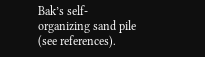Bak’s self-organizing sand pile (see references).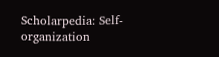Scholarpedia: Self-organization